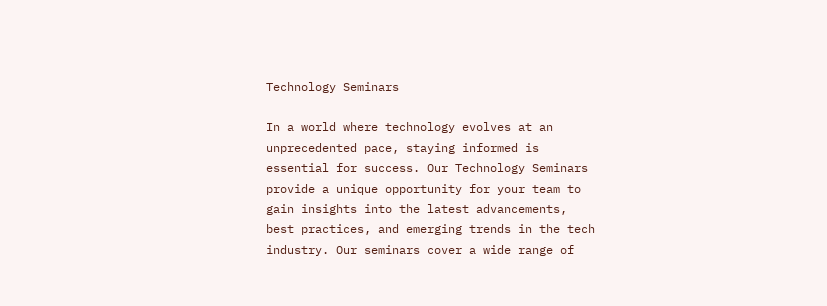Technology Seminars

In a world where technology evolves at an unprecedented pace, staying informed is essential for success. Our Technology Seminars provide a unique opportunity for your team to gain insights into the latest advancements, best practices, and emerging trends in the tech industry. Our seminars cover a wide range of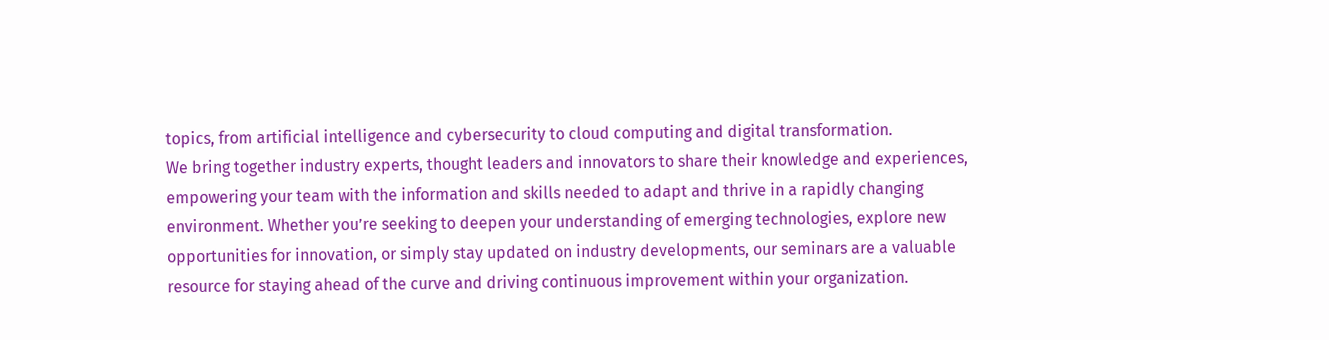topics, from artificial intelligence and cybersecurity to cloud computing and digital transformation.
We bring together industry experts, thought leaders and innovators to share their knowledge and experiences, empowering your team with the information and skills needed to adapt and thrive in a rapidly changing environment. Whether you’re seeking to deepen your understanding of emerging technologies, explore new opportunities for innovation, or simply stay updated on industry developments, our seminars are a valuable resource for staying ahead of the curve and driving continuous improvement within your organization.